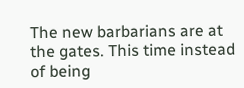The new barbarians are at the gates. This time instead of being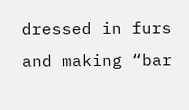dressed in furs and making “bar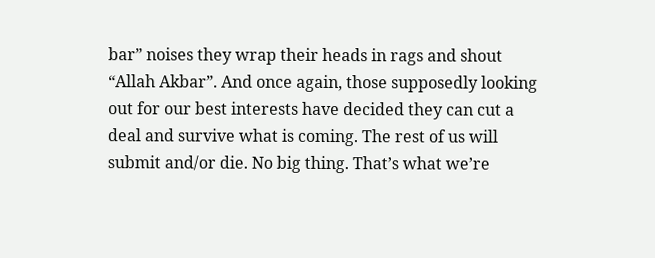bar” noises they wrap their heads in rags and shout “Allah Akbar”. And once again, those supposedly looking out for our best interests have decided they can cut a deal and survive what is coming. The rest of us will submit and/or die. No big thing. That’s what we’re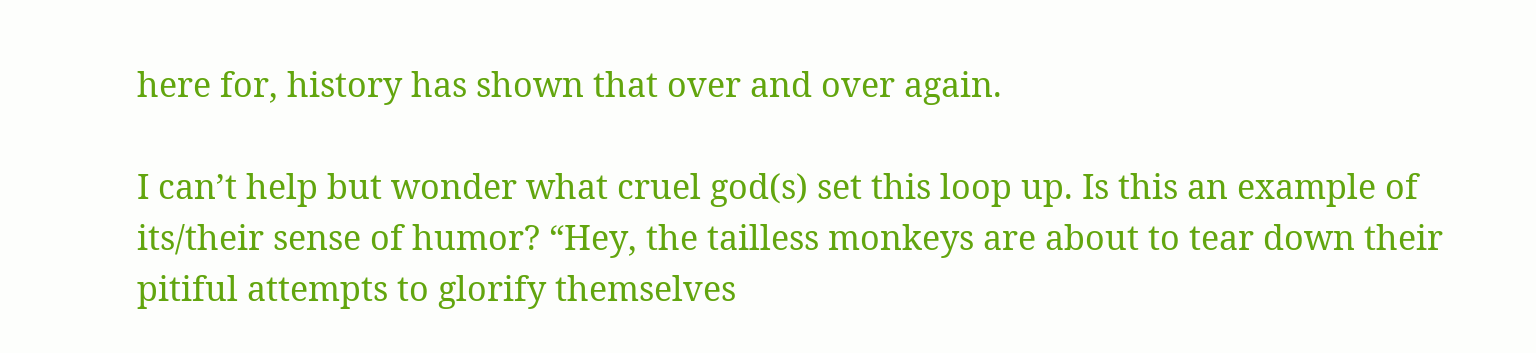here for, history has shown that over and over again.

I can’t help but wonder what cruel god(s) set this loop up. Is this an example of its/their sense of humor? “Hey, the tailless monkeys are about to tear down their pitiful attempts to glorify themselves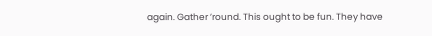again. Gather ’round. This ought to be fun. They have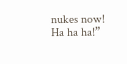nukes now! Ha ha ha!”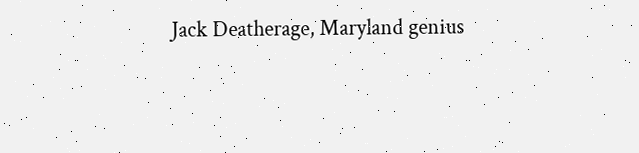Jack Deatherage, Maryland genius